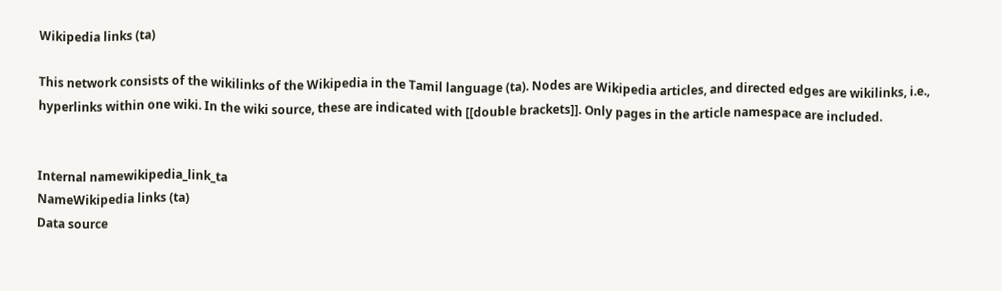Wikipedia links (ta)

This network consists of the wikilinks of the Wikipedia in the Tamil language (ta). Nodes are Wikipedia articles, and directed edges are wikilinks, i.e., hyperlinks within one wiki. In the wiki source, these are indicated with [[double brackets]]. Only pages in the article namespace are included.


Internal namewikipedia_link_ta
NameWikipedia links (ta)
Data source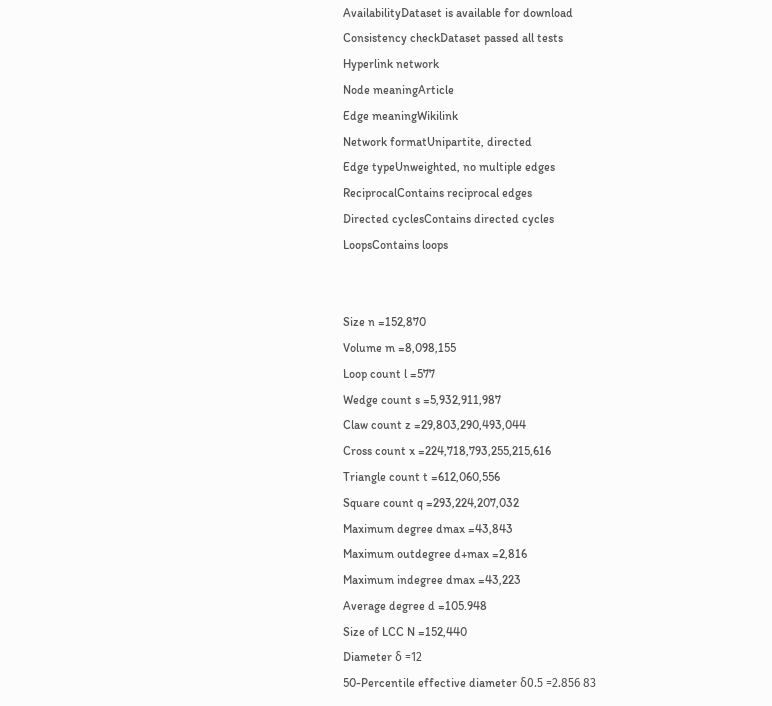AvailabilityDataset is available for download
Consistency checkDataset passed all tests
Hyperlink network
Node meaningArticle
Edge meaningWikilink
Network formatUnipartite, directed
Edge typeUnweighted, no multiple edges
ReciprocalContains reciprocal edges
Directed cyclesContains directed cycles
LoopsContains loops


Size n =152,870
Volume m =8,098,155
Loop count l =577
Wedge count s =5,932,911,987
Claw count z =29,803,290,493,044
Cross count x =224,718,793,255,215,616
Triangle count t =612,060,556
Square count q =293,224,207,032
Maximum degree dmax =43,843
Maximum outdegree d+max =2,816
Maximum indegree dmax =43,223
Average degree d =105.948
Size of LCC N =152,440
Diameter δ =12
50-Percentile effective diameter δ0.5 =2.856 83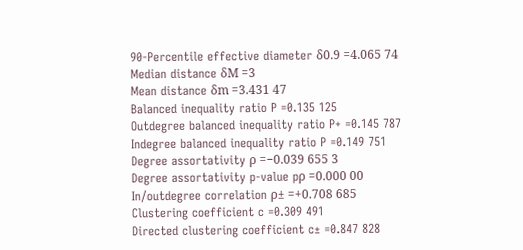90-Percentile effective diameter δ0.9 =4.065 74
Median distance δM =3
Mean distance δm =3.431 47
Balanced inequality ratio P =0.135 125
Outdegree balanced inequality ratio P+ =0.145 787
Indegree balanced inequality ratio P =0.149 751
Degree assortativity ρ =−0.039 655 3
Degree assortativity p-value pρ =0.000 00
In/outdegree correlation ρ± =+0.708 685
Clustering coefficient c =0.309 491
Directed clustering coefficient c± =0.847 828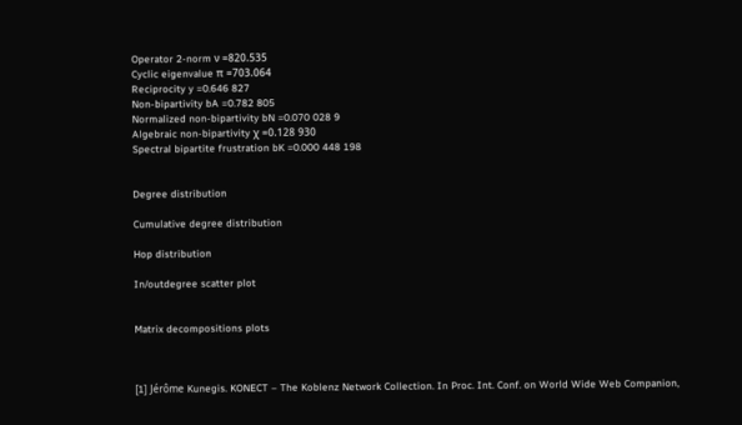Operator 2-norm ν =820.535
Cyclic eigenvalue π =703.064
Reciprocity y =0.646 827
Non-bipartivity bA =0.782 805
Normalized non-bipartivity bN =0.070 028 9
Algebraic non-bipartivity χ =0.128 930
Spectral bipartite frustration bK =0.000 448 198


Degree distribution

Cumulative degree distribution

Hop distribution

In/outdegree scatter plot


Matrix decompositions plots



[1] Jérôme Kunegis. KONECT – The Koblenz Network Collection. In Proc. Int. Conf. on World Wide Web Companion,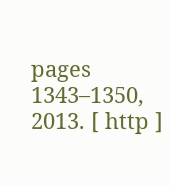pages 1343–1350, 2013. [ http ]